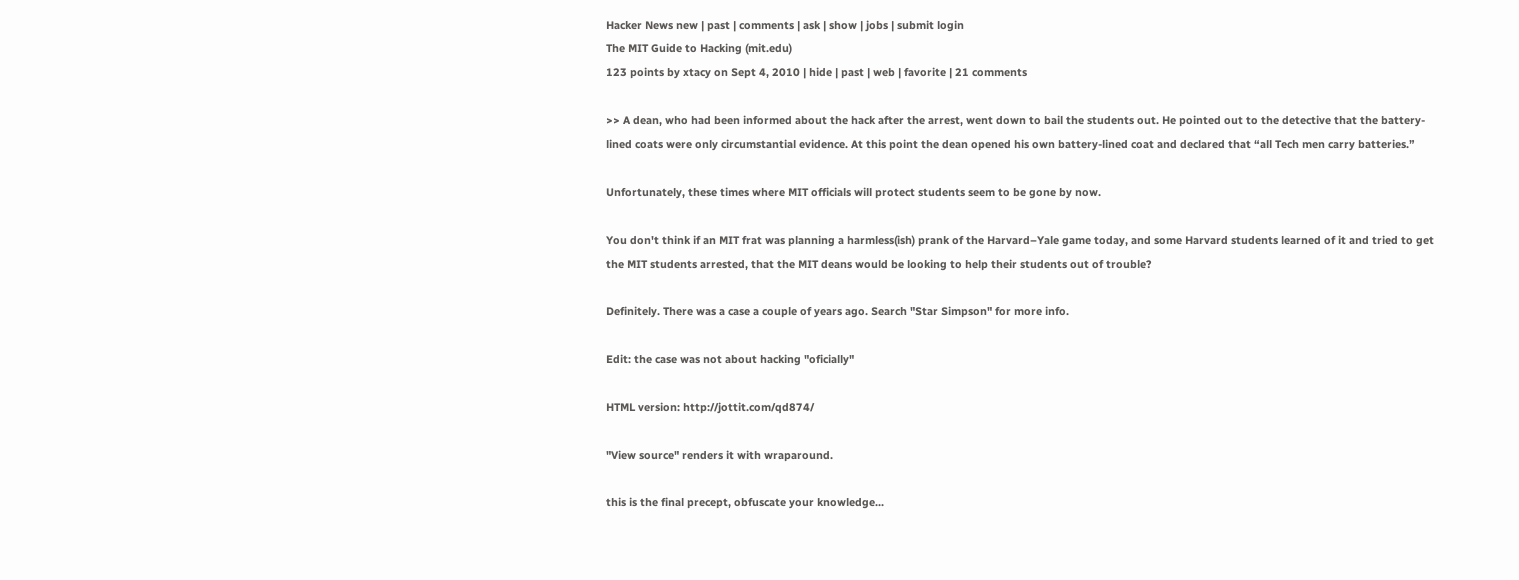Hacker News new | past | comments | ask | show | jobs | submit login
The MIT Guide to Hacking (mit.edu)
123 points by xtacy on Sept 4, 2010 | hide | past | web | favorite | 21 comments

>> A dean, who had been informed about the hack after the arrest, went down to bail the students out. He pointed out to the detective that the battery-lined coats were only circumstantial evidence. At this point the dean opened his own battery-lined coat and declared that “all Tech men carry batteries.”

Unfortunately, these times where MIT officials will protect students seem to be gone by now.

You don't think if an MIT frat was planning a harmless(ish) prank of the Harvard–Yale game today, and some Harvard students learned of it and tried to get the MIT students arrested, that the MIT deans would be looking to help their students out of trouble?

Definitely. There was a case a couple of years ago. Search "Star Simpson" for more info.

Edit: the case was not about hacking "oficially"

HTML version: http://jottit.com/qd874/

"View source" renders it with wraparound.

this is the final precept, obfuscate your knowledge...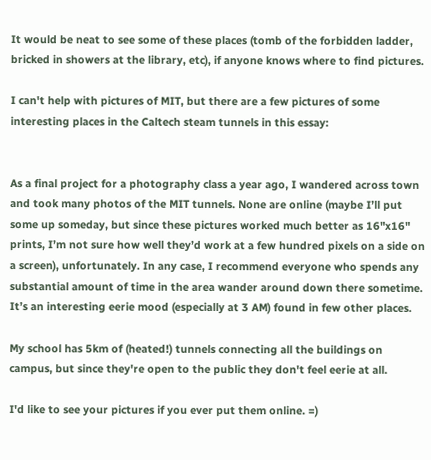It would be neat to see some of these places (tomb of the forbidden ladder, bricked in showers at the library, etc), if anyone knows where to find pictures.

I can't help with pictures of MIT, but there are a few pictures of some interesting places in the Caltech steam tunnels in this essay:


As a final project for a photography class a year ago, I wandered across town and took many photos of the MIT tunnels. None are online (maybe I’ll put some up someday, but since these pictures worked much better as 16"x16" prints, I’m not sure how well they’d work at a few hundred pixels on a side on a screen), unfortunately. In any case, I recommend everyone who spends any substantial amount of time in the area wander around down there sometime. It’s an interesting eerie mood (especially at 3 AM) found in few other places.

My school has 5km of (heated!) tunnels connecting all the buildings on campus, but since they're open to the public they don't feel eerie at all.

I'd like to see your pictures if you ever put them online. =)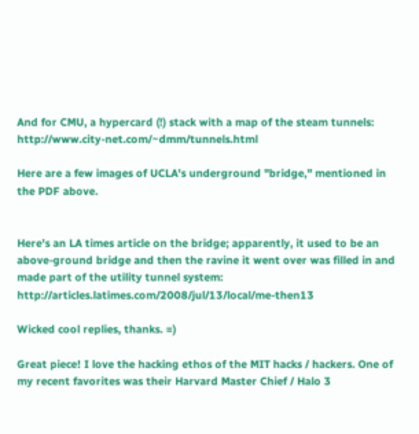And for CMU, a hypercard (!) stack with a map of the steam tunnels: http://www.city-net.com/~dmm/tunnels.html

Here are a few images of UCLA's underground "bridge," mentioned in the PDF above.


Here's an LA times article on the bridge; apparently, it used to be an above-ground bridge and then the ravine it went over was filled in and made part of the utility tunnel system: http://articles.latimes.com/2008/jul/13/local/me-then13

Wicked cool replies, thanks. =)

Great piece! I love the hacking ethos of the MIT hacks / hackers. One of my recent favorites was their Harvard Master Chief / Halo 3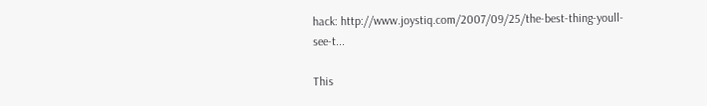hack: http://www.joystiq.com/2007/09/25/the-best-thing-youll-see-t...

This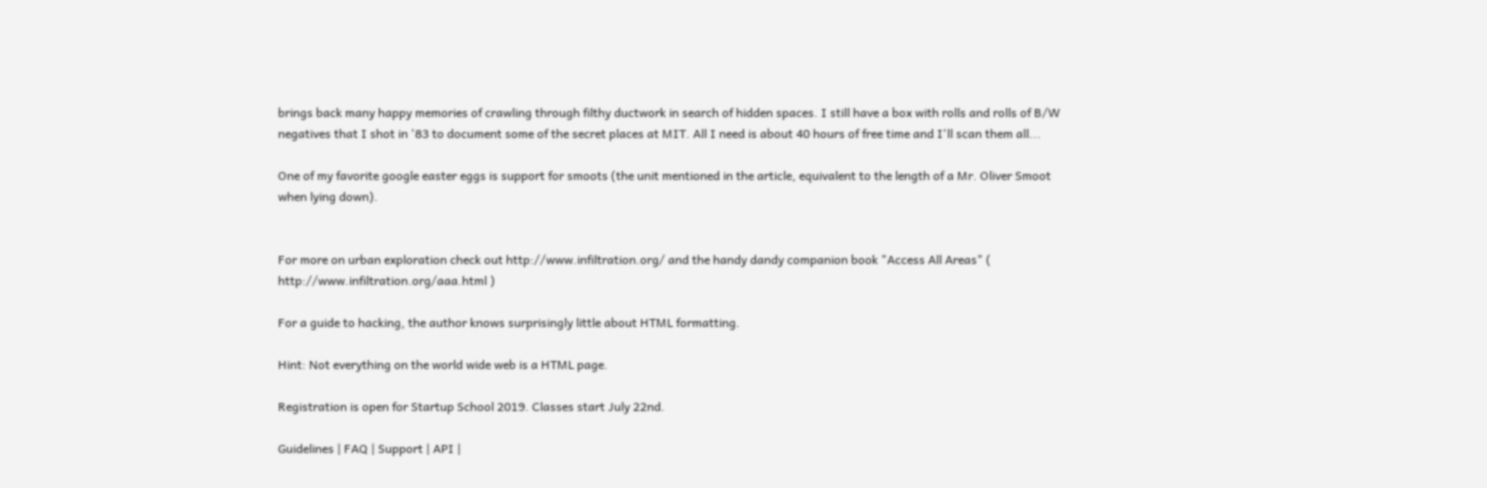brings back many happy memories of crawling through filthy ductwork in search of hidden spaces. I still have a box with rolls and rolls of B/W negatives that I shot in '83 to document some of the secret places at MIT. All I need is about 40 hours of free time and I'll scan them all...

One of my favorite google easter eggs is support for smoots (the unit mentioned in the article, equivalent to the length of a Mr. Oliver Smoot when lying down).


For more on urban exploration check out http://www.infiltration.org/ and the handy dandy companion book "Access All Areas" ( http://www.infiltration.org/aaa.html )

For a guide to hacking, the author knows surprisingly little about HTML formatting.

Hint: Not everything on the world wide web is a HTML page.

Registration is open for Startup School 2019. Classes start July 22nd.

Guidelines | FAQ | Support | API |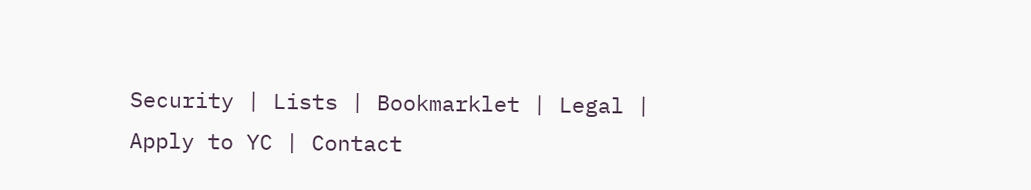Security | Lists | Bookmarklet | Legal | Apply to YC | Contact